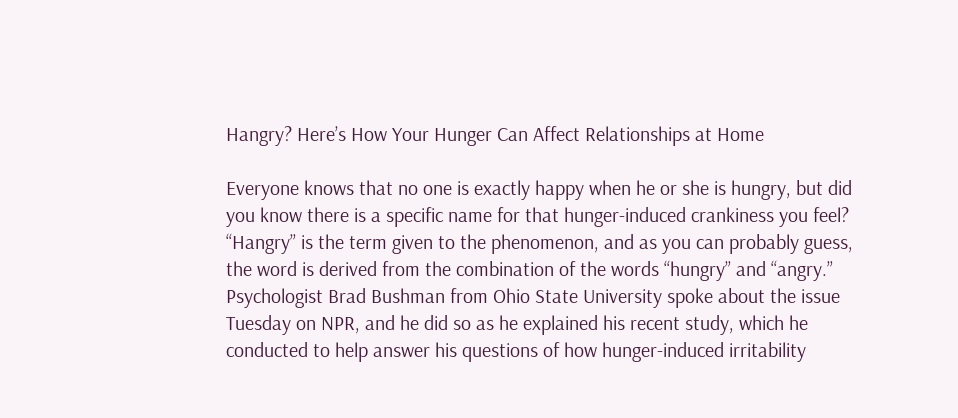Hangry? Here’s How Your Hunger Can Affect Relationships at Home

Everyone knows that no one is exactly happy when he or she is hungry, but did you know there is a specific name for that hunger-induced crankiness you feel? “Hangry” is the term given to the phenomenon, and as you can probably guess, the word is derived from the combination of the words “hungry” and “angry.” Psychologist Brad Bushman from Ohio State University spoke about the issue Tuesday on NPR, and he did so as he explained his recent study, which he conducted to help answer his questions of how hunger-induced irritability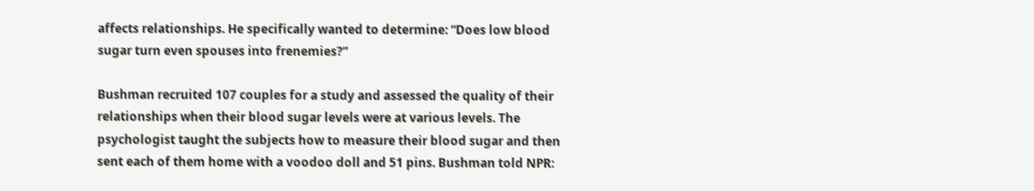affects relationships. He specifically wanted to determine: “Does low blood sugar turn even spouses into frenemies?”

Bushman recruited 107 couples for a study and assessed the quality of their relationships when their blood sugar levels were at various levels. The psychologist taught the subjects how to measure their blood sugar and then sent each of them home with a voodoo doll and 51 pins. Bushman told NPR: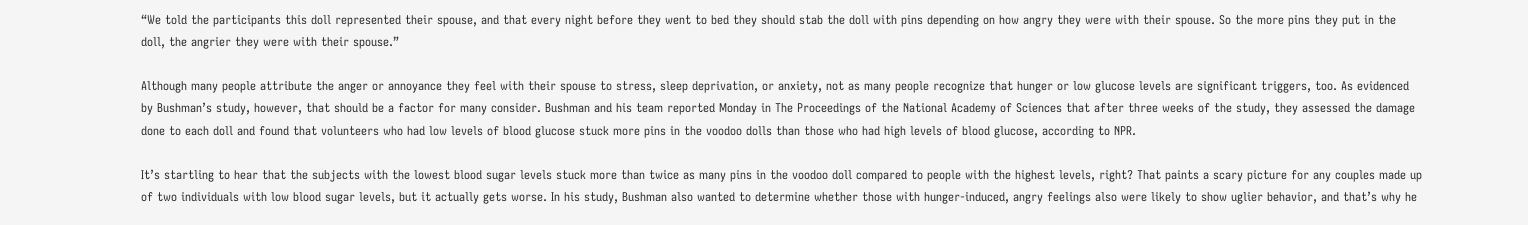“We told the participants this doll represented their spouse, and that every night before they went to bed they should stab the doll with pins depending on how angry they were with their spouse. So the more pins they put in the doll, the angrier they were with their spouse.”

Although many people attribute the anger or annoyance they feel with their spouse to stress, sleep deprivation, or anxiety, not as many people recognize that hunger or low glucose levels are significant triggers, too. As evidenced by Bushman’s study, however, that should be a factor for many consider. Bushman and his team reported Monday in The Proceedings of the National Academy of Sciences that after three weeks of the study, they assessed the damage done to each doll and found that volunteers who had low levels of blood glucose stuck more pins in the voodoo dolls than those who had high levels of blood glucose, according to NPR.

It’s startling to hear that the subjects with the lowest blood sugar levels stuck more than twice as many pins in the voodoo doll compared to people with the highest levels, right? That paints a scary picture for any couples made up of two individuals with low blood sugar levels, but it actually gets worse. In his study, Bushman also wanted to determine whether those with hunger-induced, angry feelings also were likely to show uglier behavior, and that’s why he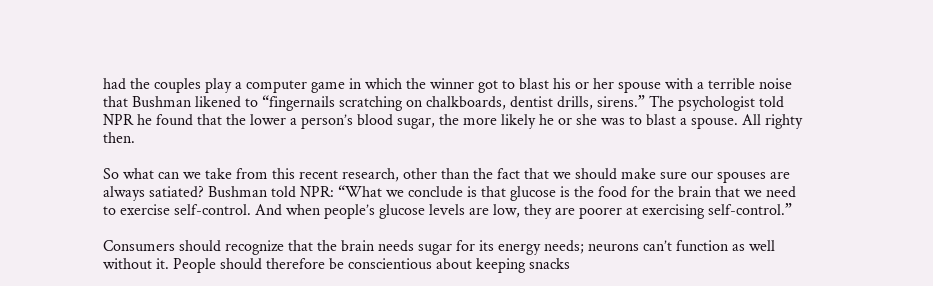had the couples play a computer game in which the winner got to blast his or her spouse with a terrible noise that Bushman likened to “fingernails scratching on chalkboards, dentist drills, sirens.” The psychologist told NPR he found that the lower a person’s blood sugar, the more likely he or she was to blast a spouse. All righty then.

So what can we take from this recent research, other than the fact that we should make sure our spouses are always satiated? Bushman told NPR: “What we conclude is that glucose is the food for the brain that we need to exercise self-control. And when people’s glucose levels are low, they are poorer at exercising self-control.”

Consumers should recognize that the brain needs sugar for its energy needs; neurons can’t function as well without it. People should therefore be conscientious about keeping snacks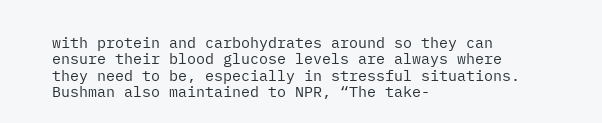with protein and carbohydrates around so they can ensure their blood glucose levels are always where they need to be, especially in stressful situations. Bushman also maintained to NPR, “The take-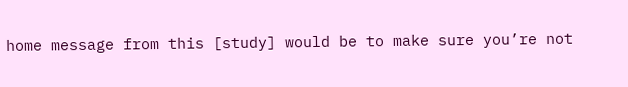home message from this [study] would be to make sure you’re not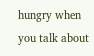hungry when you talk about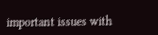important issues with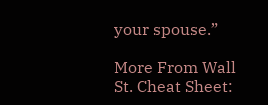your spouse.”

More From Wall St. Cheat Sheet: